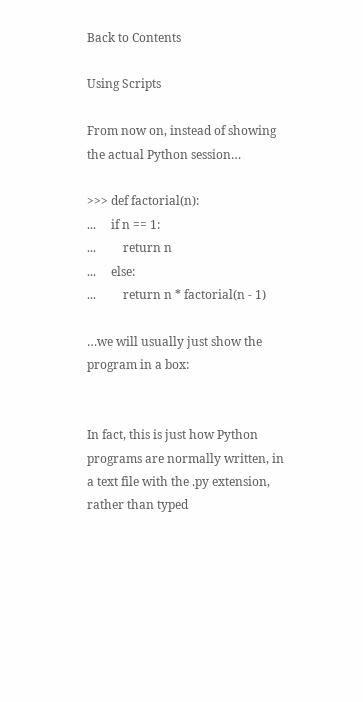Back to Contents

Using Scripts

From now on, instead of showing the actual Python session…

>>> def factorial(n):
...     if n == 1:
...         return n
...     else:
...         return n * factorial(n - 1)

…we will usually just show the program in a box:


In fact, this is just how Python programs are normally written, in a text file with the .py extension, rather than typed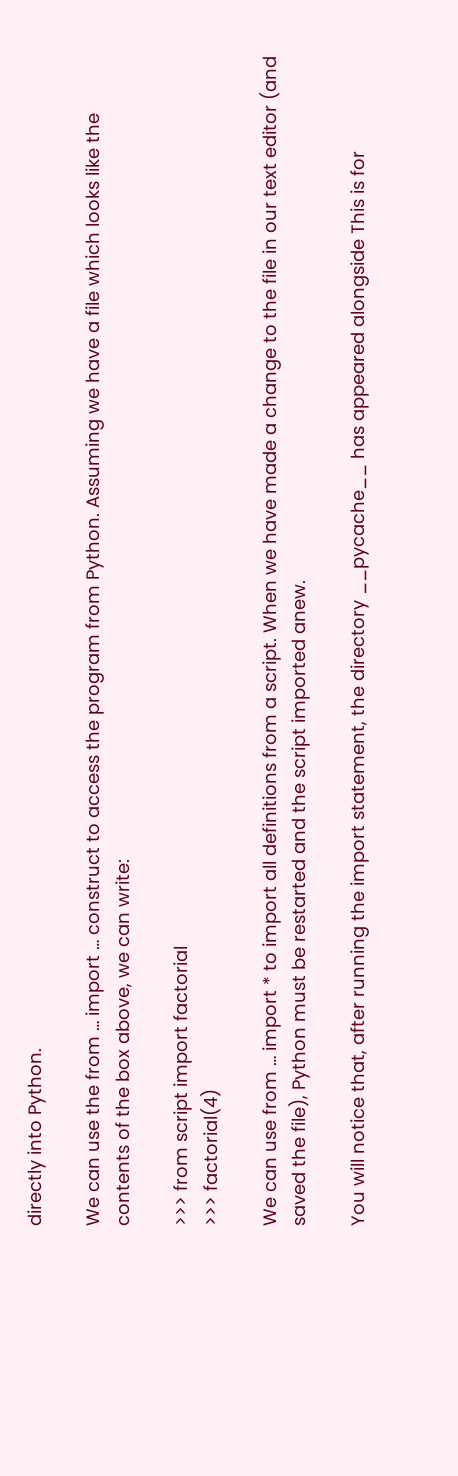directly into Python.

We can use the from … import … construct to access the program from Python. Assuming we have a file which looks like the contents of the box above, we can write:

>>> from script import factorial
>>> factorial(4)

We can use from … import * to import all definitions from a script. When we have made a change to the file in our text editor (and saved the file), Python must be restarted and the script imported anew.

You will notice that, after running the import statement, the directory __pycache__ has appeared alongside This is for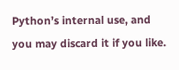Python’s internal use, and you may discard it if you like.